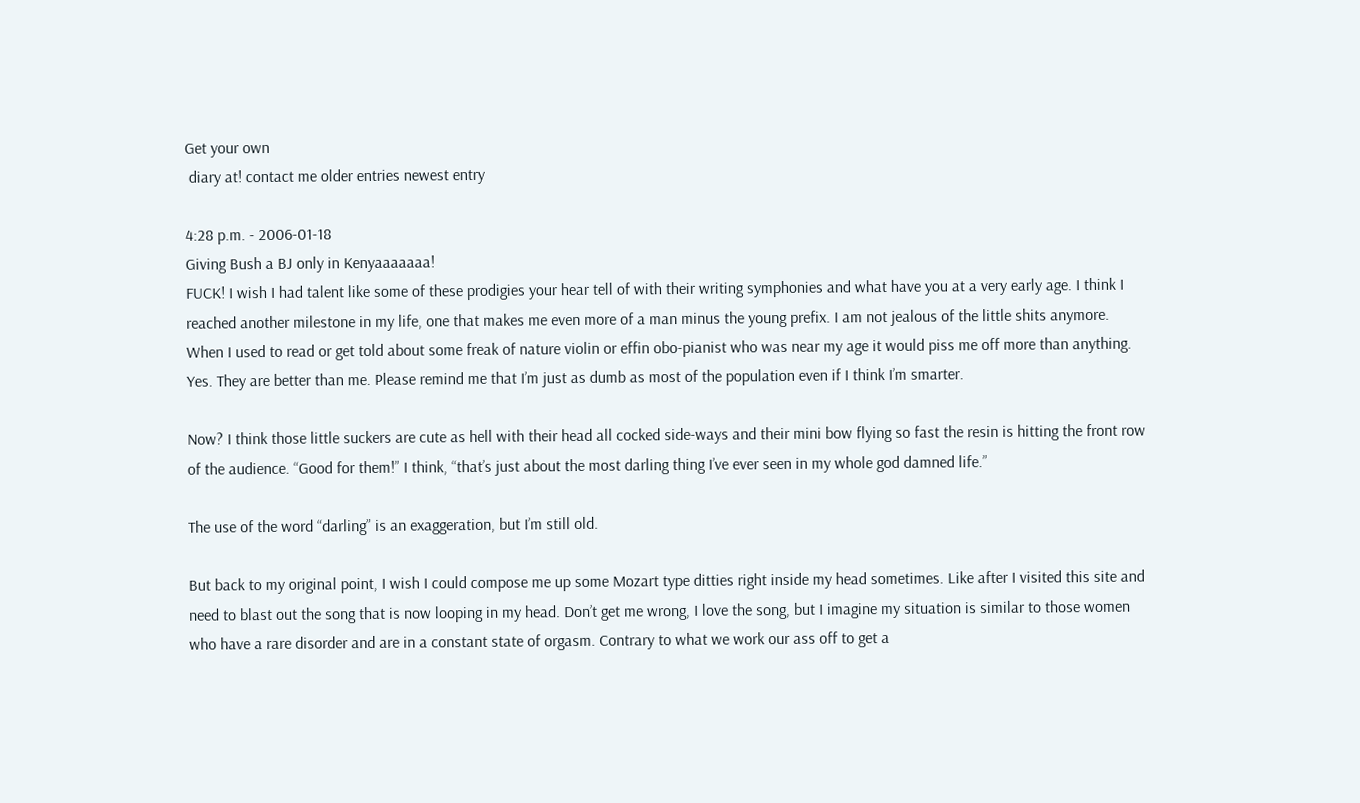Get your own
 diary at! contact me older entries newest entry

4:28 p.m. - 2006-01-18
Giving Bush a BJ only in Kenyaaaaaaa!
FUCK! I wish I had talent like some of these prodigies your hear tell of with their writing symphonies and what have you at a very early age. I think I reached another milestone in my life, one that makes me even more of a man minus the young prefix. I am not jealous of the little shits anymore. When I used to read or get told about some freak of nature violin or effin obo-pianist who was near my age it would piss me off more than anything. Yes. They are better than me. Please remind me that I’m just as dumb as most of the population even if I think I’m smarter.

Now? I think those little suckers are cute as hell with their head all cocked side-ways and their mini bow flying so fast the resin is hitting the front row of the audience. “Good for them!” I think, “that’s just about the most darling thing I’ve ever seen in my whole god damned life.”

The use of the word “darling” is an exaggeration, but I’m still old.

But back to my original point, I wish I could compose me up some Mozart type ditties right inside my head sometimes. Like after I visited this site and need to blast out the song that is now looping in my head. Don’t get me wrong, I love the song, but I imagine my situation is similar to those women who have a rare disorder and are in a constant state of orgasm. Contrary to what we work our ass off to get a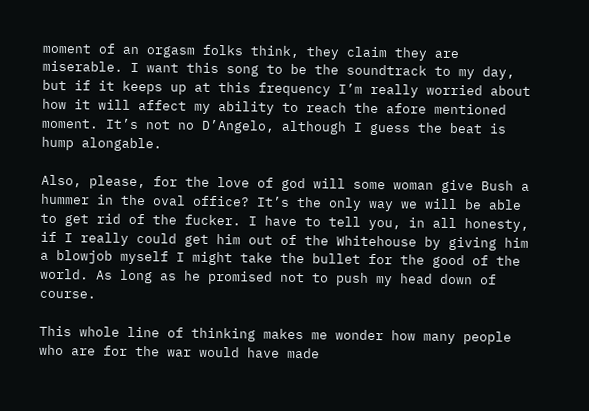moment of an orgasm folks think, they claim they are miserable. I want this song to be the soundtrack to my day, but if it keeps up at this frequency I’m really worried about how it will affect my ability to reach the afore mentioned moment. It’s not no D’Angelo, although I guess the beat is hump alongable.

Also, please, for the love of god will some woman give Bush a hummer in the oval office? It’s the only way we will be able to get rid of the fucker. I have to tell you, in all honesty, if I really could get him out of the Whitehouse by giving him a blowjob myself I might take the bullet for the good of the world. As long as he promised not to push my head down of course.

This whole line of thinking makes me wonder how many people who are for the war would have made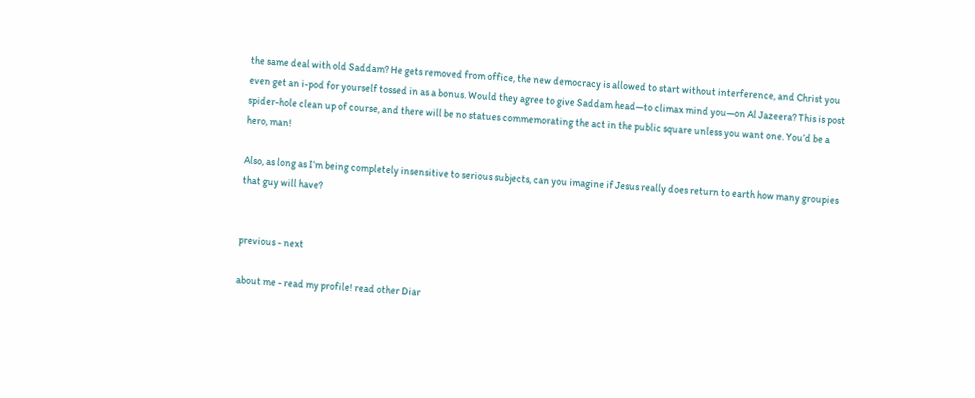the same deal with old Saddam? He gets removed from office, the new democracy is allowed to start without interference, and Christ you even get an i-pod for yourself tossed in as a bonus. Would they agree to give Saddam head—to climax mind you—on Al Jazeera? This is post spider-hole clean up of course, and there will be no statues commemorating the act in the public square unless you want one. You’d be a hero, man!

Also, as long as I’m being completely insensitive to serious subjects, can you imagine if Jesus really does return to earth how many groupies that guy will have?


previous - next

about me - read my profile! read other Diar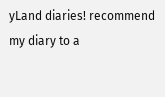yLand diaries! recommend my diary to a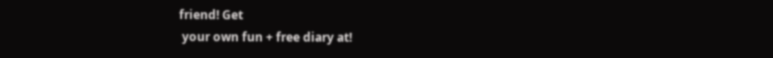friend! Get
 your own fun + free diary at!